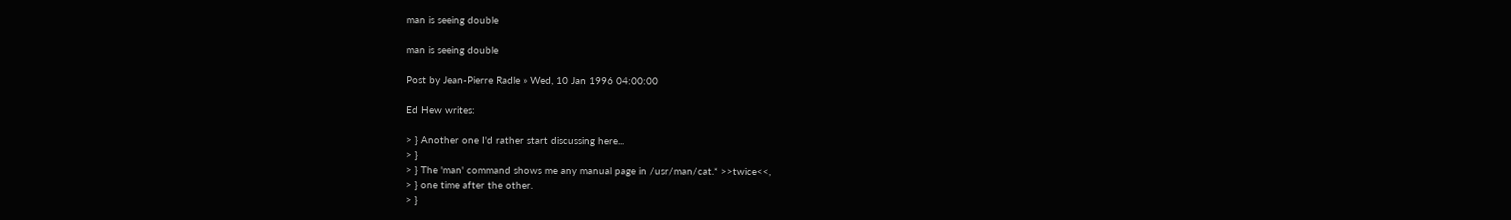man is seeing double

man is seeing double

Post by Jean-Pierre Radle » Wed, 10 Jan 1996 04:00:00

Ed Hew writes:

> } Another one I'd rather start discussing here...
> }
> } The 'man' command shows me any manual page in /usr/man/cat.* >>twice<<,
> } one time after the other.
> }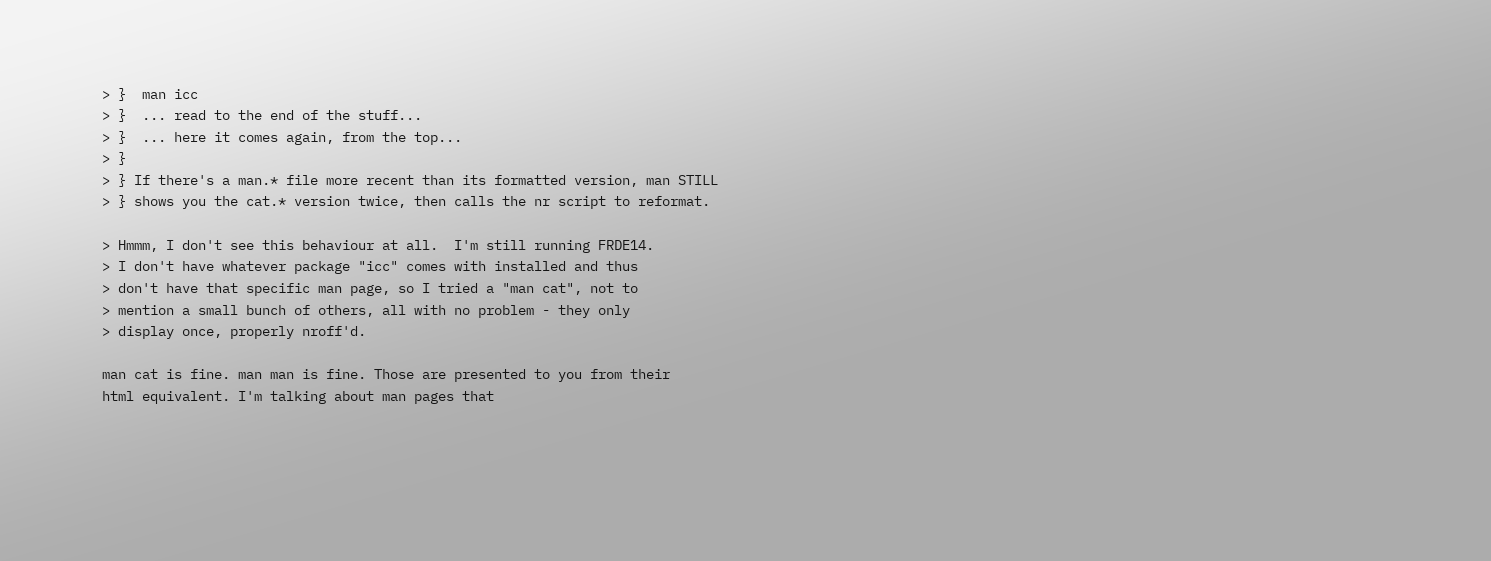> }  man icc
> }  ... read to the end of the stuff...
> }  ... here it comes again, from the top...
> }
> } If there's a man.* file more recent than its formatted version, man STILL
> } shows you the cat.* version twice, then calls the nr script to reformat.

> Hmmm, I don't see this behaviour at all.  I'm still running FRDE14.
> I don't have whatever package "icc" comes with installed and thus
> don't have that specific man page, so I tried a "man cat", not to
> mention a small bunch of others, all with no problem - they only
> display once, properly nroff'd.

man cat is fine. man man is fine. Those are presented to you from their
html equivalent. I'm talking about man pages that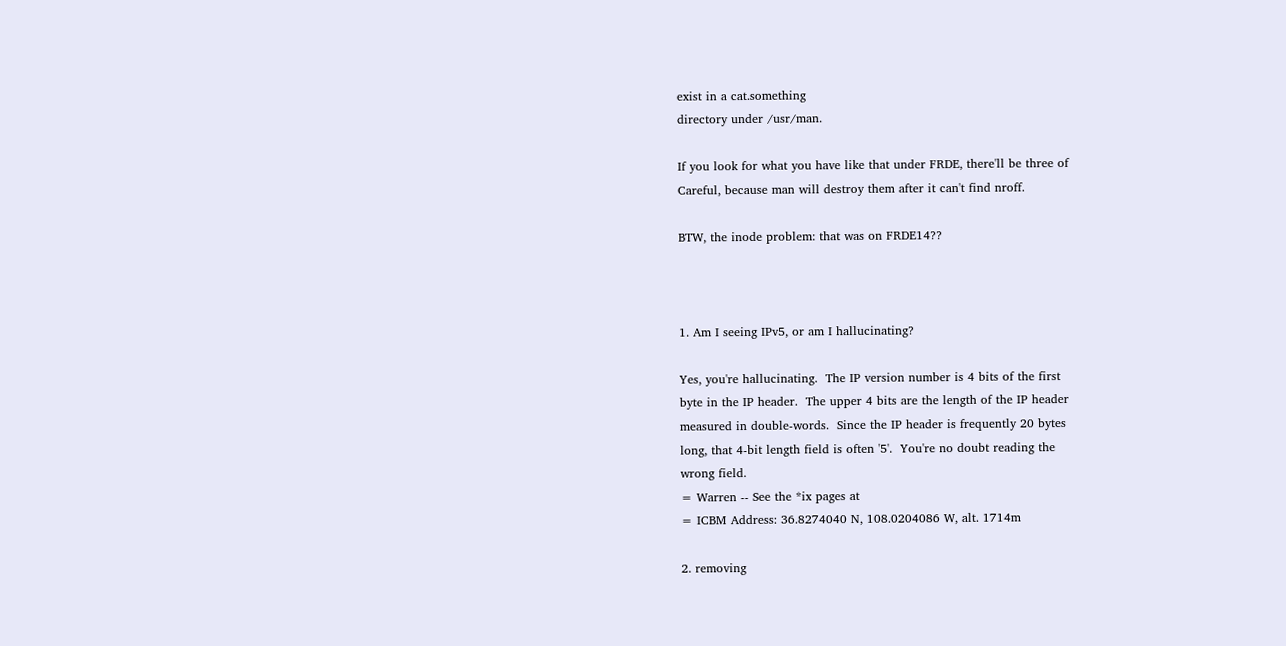exist in a cat.something
directory under /usr/man.

If you look for what you have like that under FRDE, there'll be three of
Careful, because man will destroy them after it can't find nroff.

BTW, the inode problem: that was on FRDE14??



1. Am I seeing IPv5, or am I hallucinating?

Yes, you're hallucinating.  The IP version number is 4 bits of the first
byte in the IP header.  The upper 4 bits are the length of the IP header
measured in double-words.  Since the IP header is frequently 20 bytes
long, that 4-bit length field is often '5'.  You're no doubt reading the
wrong field.
= Warren -- See the *ix pages at
= ICBM Address: 36.8274040 N, 108.0204086 W, alt. 1714m

2. removing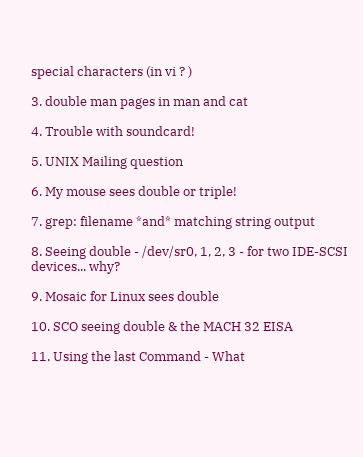special characters (in vi ? )

3. double man pages in man and cat

4. Trouble with soundcard!

5. UNIX Mailing question

6. My mouse sees double or triple!

7. grep: filename *and* matching string output

8. Seeing double - /dev/sr0, 1, 2, 3 - for two IDE-SCSI devices... why?

9. Mosaic for Linux sees double

10. SCO seeing double & the MACH 32 EISA

11. Using the last Command - What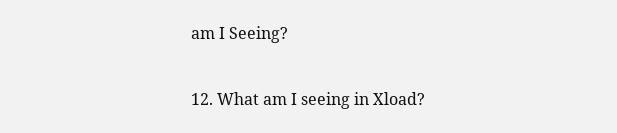am I Seeing?

12. What am I seeing in Xload?